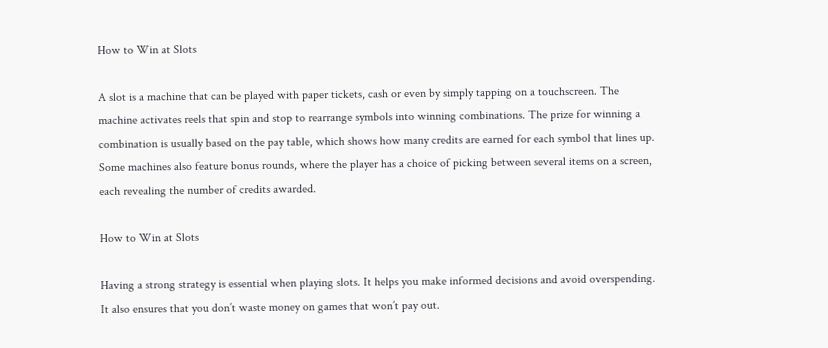How to Win at Slots

A slot is a machine that can be played with paper tickets, cash or even by simply tapping on a touchscreen. The machine activates reels that spin and stop to rearrange symbols into winning combinations. The prize for winning a combination is usually based on the pay table, which shows how many credits are earned for each symbol that lines up. Some machines also feature bonus rounds, where the player has a choice of picking between several items on a screen, each revealing the number of credits awarded.

How to Win at Slots

Having a strong strategy is essential when playing slots. It helps you make informed decisions and avoid overspending. It also ensures that you don’t waste money on games that won’t pay out.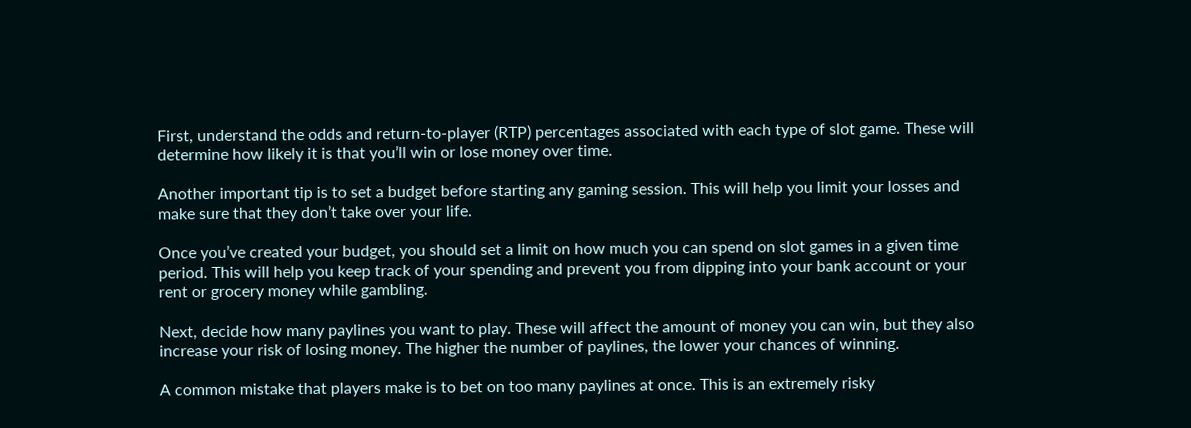First, understand the odds and return-to-player (RTP) percentages associated with each type of slot game. These will determine how likely it is that you’ll win or lose money over time.

Another important tip is to set a budget before starting any gaming session. This will help you limit your losses and make sure that they don’t take over your life.

Once you’ve created your budget, you should set a limit on how much you can spend on slot games in a given time period. This will help you keep track of your spending and prevent you from dipping into your bank account or your rent or grocery money while gambling.

Next, decide how many paylines you want to play. These will affect the amount of money you can win, but they also increase your risk of losing money. The higher the number of paylines, the lower your chances of winning.

A common mistake that players make is to bet on too many paylines at once. This is an extremely risky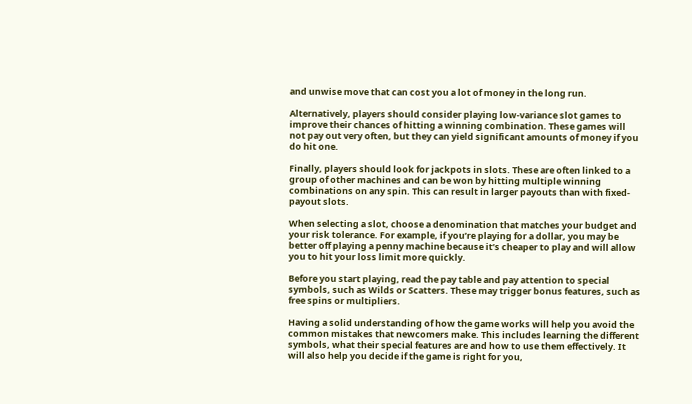and unwise move that can cost you a lot of money in the long run.

Alternatively, players should consider playing low-variance slot games to improve their chances of hitting a winning combination. These games will not pay out very often, but they can yield significant amounts of money if you do hit one.

Finally, players should look for jackpots in slots. These are often linked to a group of other machines and can be won by hitting multiple winning combinations on any spin. This can result in larger payouts than with fixed-payout slots.

When selecting a slot, choose a denomination that matches your budget and your risk tolerance. For example, if you’re playing for a dollar, you may be better off playing a penny machine because it’s cheaper to play and will allow you to hit your loss limit more quickly.

Before you start playing, read the pay table and pay attention to special symbols, such as Wilds or Scatters. These may trigger bonus features, such as free spins or multipliers.

Having a solid understanding of how the game works will help you avoid the common mistakes that newcomers make. This includes learning the different symbols, what their special features are and how to use them effectively. It will also help you decide if the game is right for you,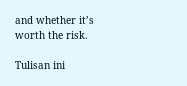and whether it’s worth the risk.

Tulisan ini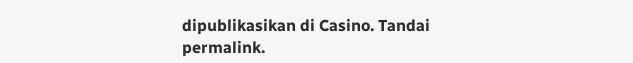dipublikasikan di Casino. Tandai permalink.